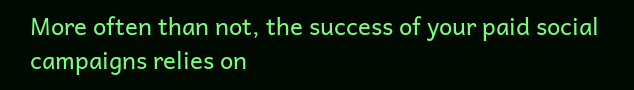More often than not, the success of your paid social campaigns relies on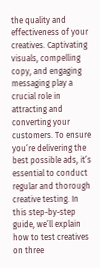the quality and effectiveness of your creatives. Captivating visuals, compelling copy, and engaging messaging play a crucial role in attracting and converting your customers. To ensure you’re delivering the best possible ads, it’s essential to conduct regular and thorough creative testing. In this step-by-step guide, we’ll explain how to test creatives on three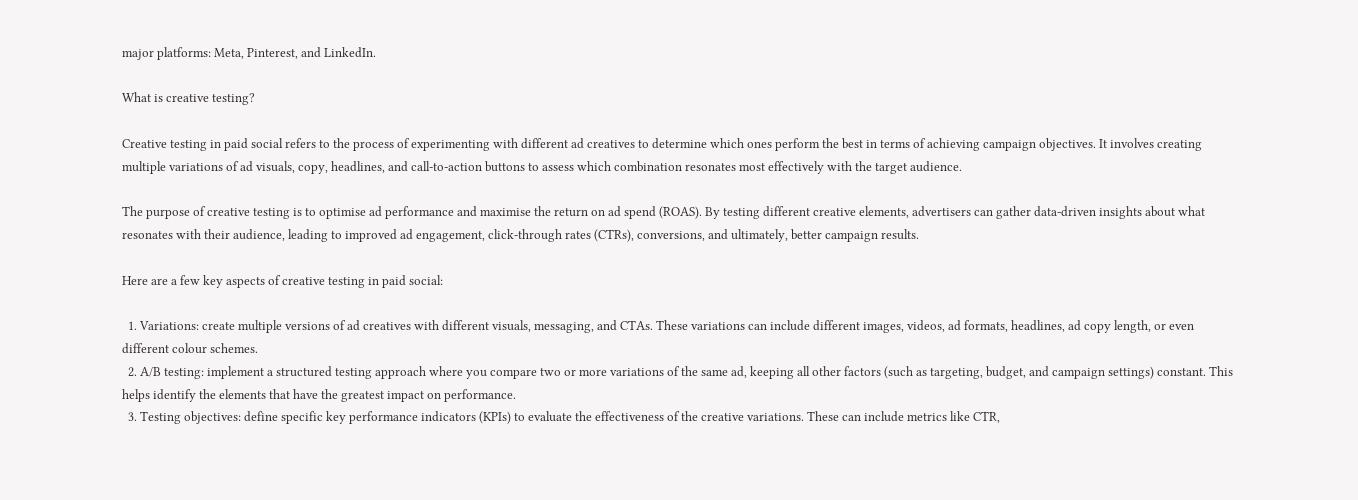major platforms: Meta, Pinterest, and LinkedIn.

What is creative testing?

Creative testing in paid social refers to the process of experimenting with different ad creatives to determine which ones perform the best in terms of achieving campaign objectives. It involves creating multiple variations of ad visuals, copy, headlines, and call-to-action buttons to assess which combination resonates most effectively with the target audience.

The purpose of creative testing is to optimise ad performance and maximise the return on ad spend (ROAS). By testing different creative elements, advertisers can gather data-driven insights about what resonates with their audience, leading to improved ad engagement, click-through rates (CTRs), conversions, and ultimately, better campaign results.

Here are a few key aspects of creative testing in paid social:

  1. Variations: create multiple versions of ad creatives with different visuals, messaging, and CTAs. These variations can include different images, videos, ad formats, headlines, ad copy length, or even different colour schemes.
  2. A/B testing: implement a structured testing approach where you compare two or more variations of the same ad, keeping all other factors (such as targeting, budget, and campaign settings) constant. This helps identify the elements that have the greatest impact on performance.
  3. Testing objectives: define specific key performance indicators (KPIs) to evaluate the effectiveness of the creative variations. These can include metrics like CTR,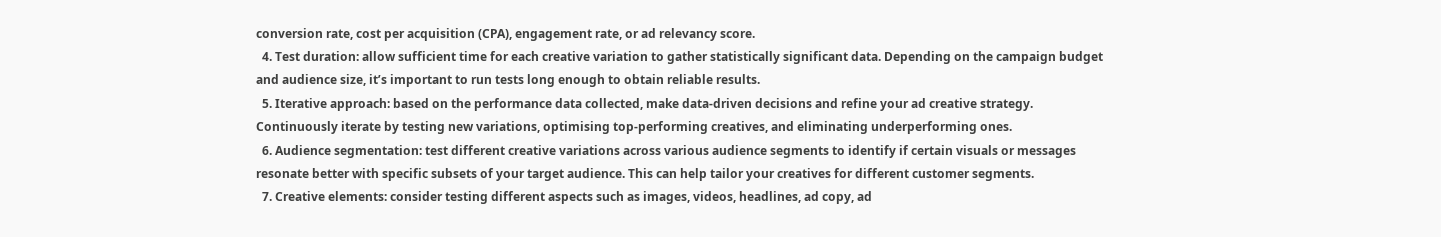conversion rate, cost per acquisition (CPA), engagement rate, or ad relevancy score.
  4. Test duration: allow sufficient time for each creative variation to gather statistically significant data. Depending on the campaign budget and audience size, it’s important to run tests long enough to obtain reliable results.
  5. Iterative approach: based on the performance data collected, make data-driven decisions and refine your ad creative strategy. Continuously iterate by testing new variations, optimising top-performing creatives, and eliminating underperforming ones.
  6. Audience segmentation: test different creative variations across various audience segments to identify if certain visuals or messages resonate better with specific subsets of your target audience. This can help tailor your creatives for different customer segments.
  7. Creative elements: consider testing different aspects such as images, videos, headlines, ad copy, ad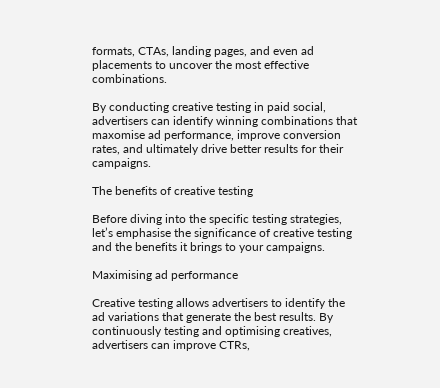formats, CTAs, landing pages, and even ad placements to uncover the most effective combinations.

By conducting creative testing in paid social, advertisers can identify winning combinations that maxomise ad performance, improve conversion rates, and ultimately drive better results for their campaigns.

The benefits of creative testing

Before diving into the specific testing strategies, let’s emphasise the significance of creative testing and the benefits it brings to your campaigns.

Maximising ad performance

Creative testing allows advertisers to identify the ad variations that generate the best results. By continuously testing and optimising creatives, advertisers can improve CTRs,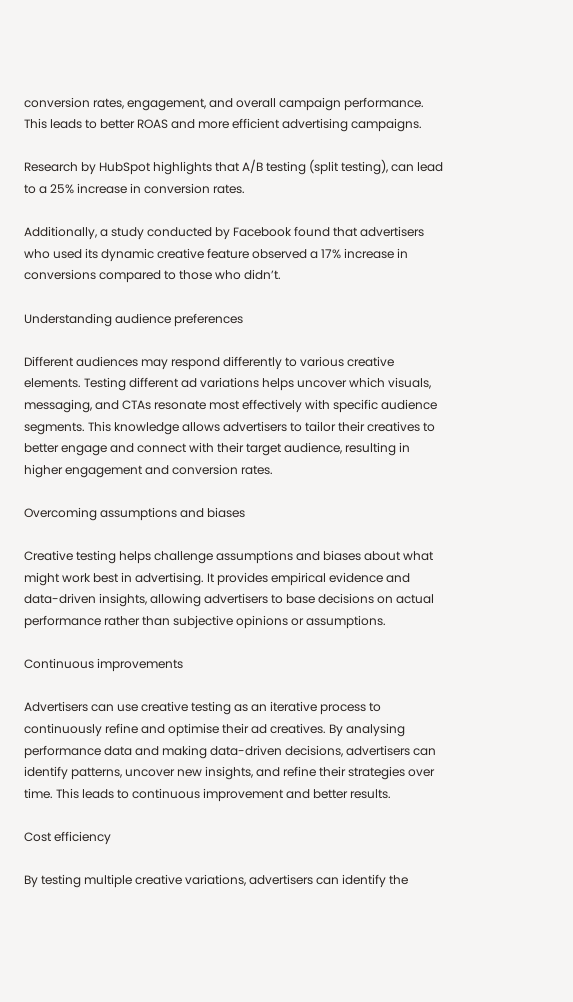conversion rates, engagement, and overall campaign performance. This leads to better ROAS and more efficient advertising campaigns.

Research by HubSpot highlights that A/B testing (split testing), can lead to a 25% increase in conversion rates.

Additionally, a study conducted by Facebook found that advertisers who used its dynamic creative feature observed a 17% increase in conversions compared to those who didn’t.

Understanding audience preferences

Different audiences may respond differently to various creative elements. Testing different ad variations helps uncover which visuals, messaging, and CTAs resonate most effectively with specific audience segments. This knowledge allows advertisers to tailor their creatives to better engage and connect with their target audience, resulting in higher engagement and conversion rates.

Overcoming assumptions and biases

Creative testing helps challenge assumptions and biases about what might work best in advertising. It provides empirical evidence and data-driven insights, allowing advertisers to base decisions on actual performance rather than subjective opinions or assumptions.

Continuous improvements

Advertisers can use creative testing as an iterative process to continuously refine and optimise their ad creatives. By analysing performance data and making data-driven decisions, advertisers can identify patterns, uncover new insights, and refine their strategies over time. This leads to continuous improvement and better results.

Cost efficiency

By testing multiple creative variations, advertisers can identify the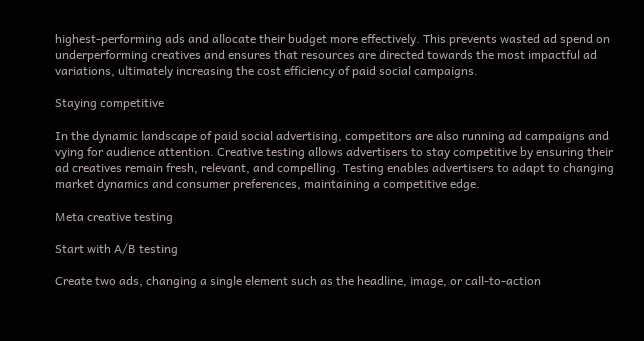highest-performing ads and allocate their budget more effectively. This prevents wasted ad spend on underperforming creatives and ensures that resources are directed towards the most impactful ad variations, ultimately increasing the cost efficiency of paid social campaigns.

Staying competitive

In the dynamic landscape of paid social advertising, competitors are also running ad campaigns and vying for audience attention. Creative testing allows advertisers to stay competitive by ensuring their ad creatives remain fresh, relevant, and compelling. Testing enables advertisers to adapt to changing market dynamics and consumer preferences, maintaining a competitive edge.

Meta creative testing

Start with A/B testing

Create two ads, changing a single element such as the headline, image, or call-to-action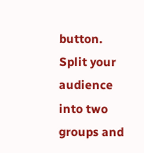button. Split your audience into two groups and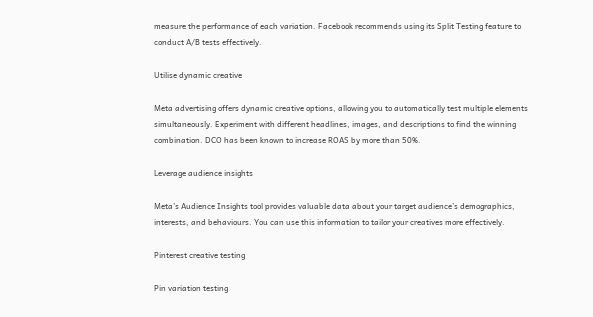measure the performance of each variation. Facebook recommends using its Split Testing feature to conduct A/B tests effectively.

Utilise dynamic creative

Meta advertising offers dynamic creative options, allowing you to automatically test multiple elements simultaneously. Experiment with different headlines, images, and descriptions to find the winning combination. DCO has been known to increase ROAS by more than 50%.

Leverage audience insights

Meta’s Audience Insights tool provides valuable data about your target audience’s demographics, interests, and behaviours. You can use this information to tailor your creatives more effectively.

Pinterest creative testing

Pin variation testing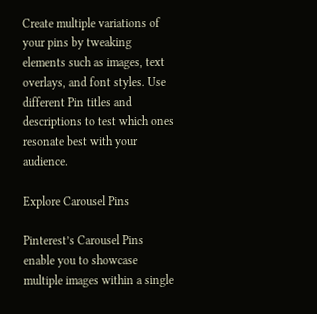Create multiple variations of your pins by tweaking elements such as images, text overlays, and font styles. Use different Pin titles and descriptions to test which ones resonate best with your audience.

Explore Carousel Pins

Pinterest’s Carousel Pins enable you to showcase multiple images within a single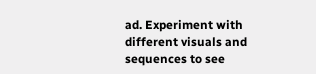ad. Experiment with different visuals and sequences to see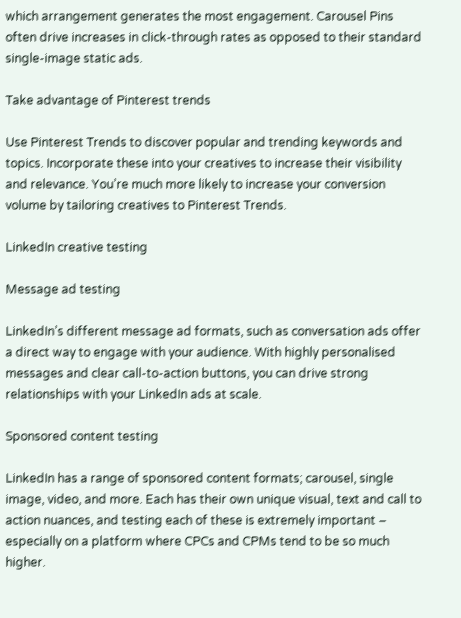which arrangement generates the most engagement. Carousel Pins often drive increases in click-through rates as opposed to their standard single-image static ads.

Take advantage of Pinterest trends

Use Pinterest Trends to discover popular and trending keywords and topics. Incorporate these into your creatives to increase their visibility and relevance. You’re much more likely to increase your conversion volume by tailoring creatives to Pinterest Trends.

LinkedIn creative testing

Message ad testing

LinkedIn’s different message ad formats, such as conversation ads offer a direct way to engage with your audience. With highly personalised messages and clear call-to-action buttons, you can drive strong relationships with your LinkedIn ads at scale.

Sponsored content testing

LinkedIn has a range of sponsored content formats; carousel, single image, video, and more. Each has their own unique visual, text and call to action nuances, and testing each of these is extremely important – especially on a platform where CPCs and CPMs tend to be so much higher.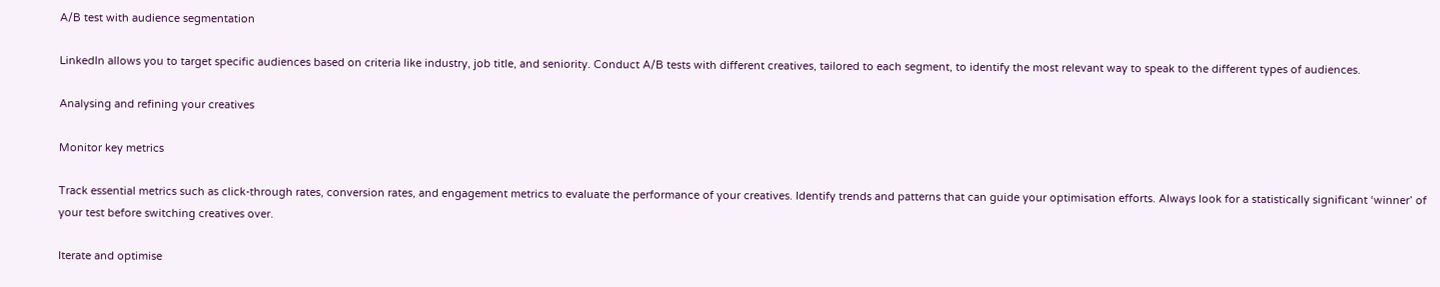A/B test with audience segmentation

LinkedIn allows you to target specific audiences based on criteria like industry, job title, and seniority. Conduct A/B tests with different creatives, tailored to each segment, to identify the most relevant way to speak to the different types of audiences.

Analysing and refining your creatives

Monitor key metrics

Track essential metrics such as click-through rates, conversion rates, and engagement metrics to evaluate the performance of your creatives. Identify trends and patterns that can guide your optimisation efforts. Always look for a statistically significant ‘winner’ of your test before switching creatives over.

Iterate and optimise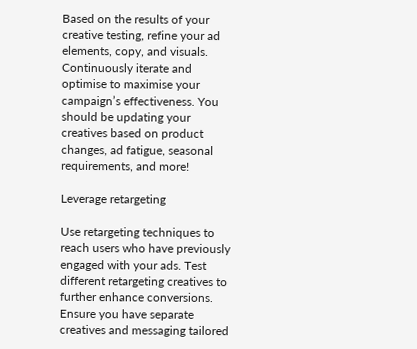Based on the results of your creative testing, refine your ad elements, copy, and visuals. Continuously iterate and optimise to maximise your campaign’s effectiveness. You should be updating your creatives based on product changes, ad fatigue, seasonal requirements, and more!

Leverage retargeting

Use retargeting techniques to reach users who have previously engaged with your ads. Test different retargeting creatives to further enhance conversions. Ensure you have separate creatives and messaging tailored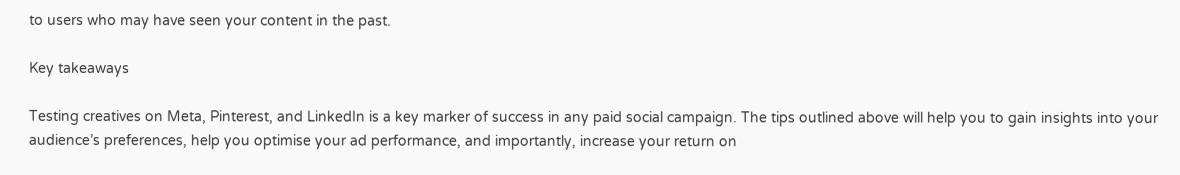to users who may have seen your content in the past.

Key takeaways

Testing creatives on Meta, Pinterest, and LinkedIn is a key marker of success in any paid social campaign. The tips outlined above will help you to gain insights into your audience’s preferences, help you optimise your ad performance, and importantly, increase your return on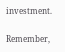investment.

Remember,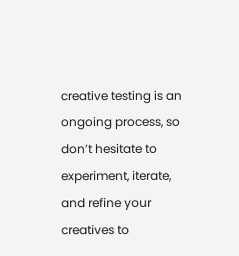creative testing is an ongoing process, so don’t hesitate to experiment, iterate, and refine your creatives to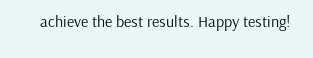achieve the best results. Happy testing!